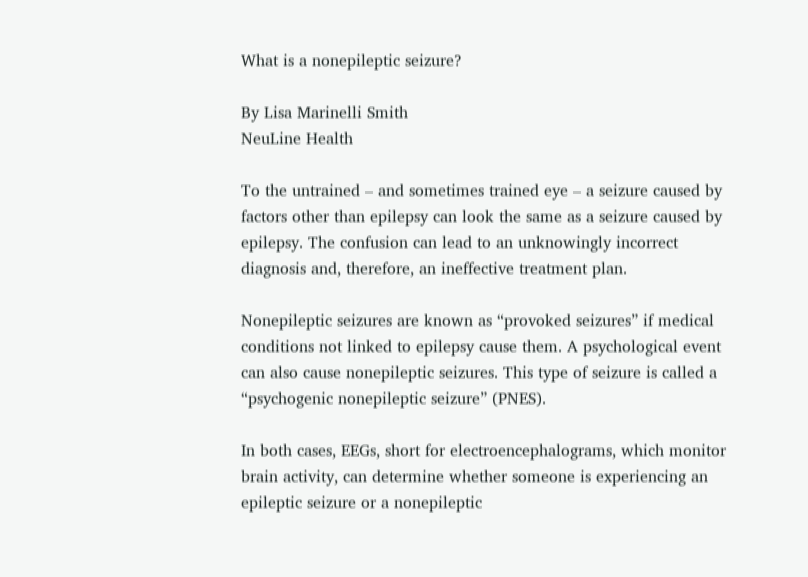What is a nonepileptic seizure?

By Lisa Marinelli Smith
NeuLine Health

To the untrained – and sometimes trained eye – a seizure caused by factors other than epilepsy can look the same as a seizure caused by epilepsy. The confusion can lead to an unknowingly incorrect diagnosis and, therefore, an ineffective treatment plan.

Nonepileptic seizures are known as “provoked seizures” if medical conditions not linked to epilepsy cause them. A psychological event can also cause nonepileptic seizures. This type of seizure is called a “psychogenic nonepileptic seizure” (PNES).

In both cases, EEGs, short for electroencephalograms, which monitor brain activity, can determine whether someone is experiencing an epileptic seizure or a nonepileptic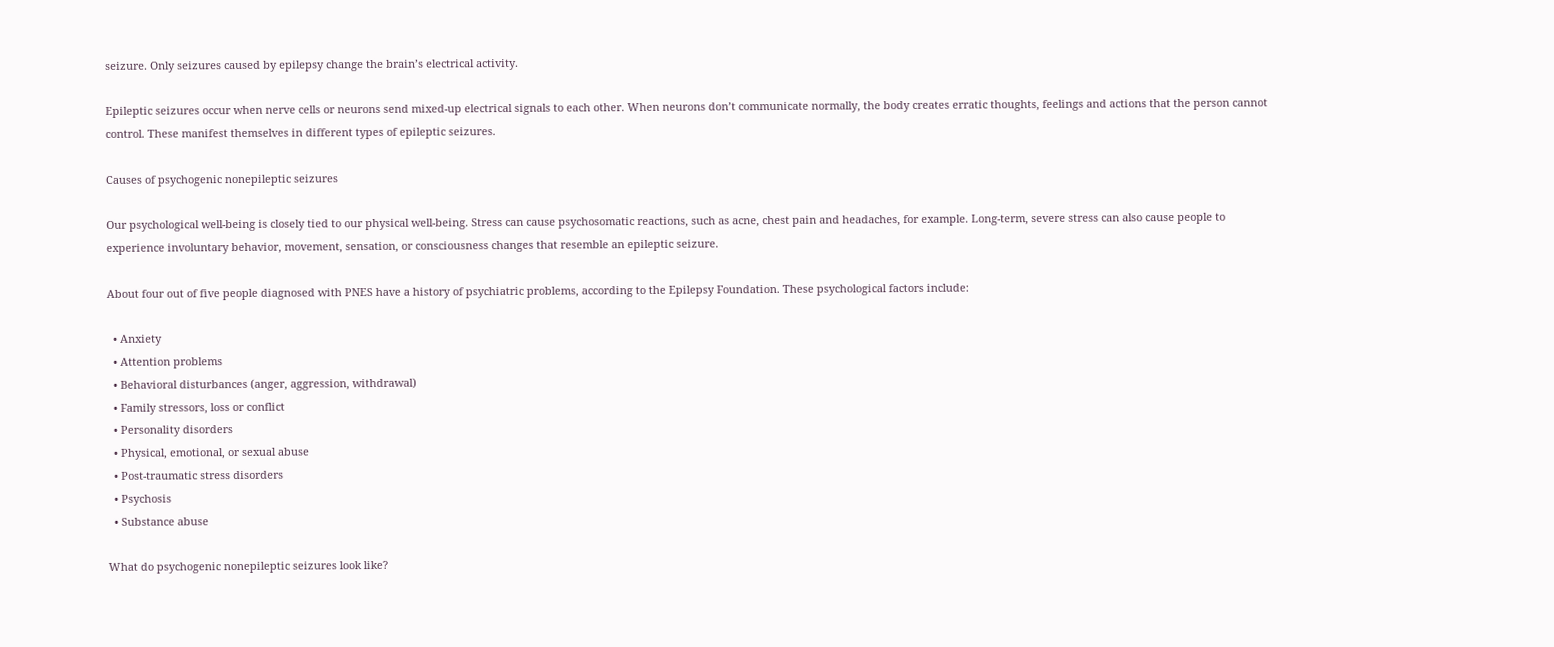seizure. Only seizures caused by epilepsy change the brain’s electrical activity.

Epileptic seizures occur when nerve cells or neurons send mixed-up electrical signals to each other. When neurons don’t communicate normally, the body creates erratic thoughts, feelings and actions that the person cannot control. These manifest themselves in different types of epileptic seizures.

Causes of psychogenic nonepileptic seizures

Our psychological well-being is closely tied to our physical well-being. Stress can cause psychosomatic reactions, such as acne, chest pain and headaches, for example. Long-term, severe stress can also cause people to experience involuntary behavior, movement, sensation, or consciousness changes that resemble an epileptic seizure.

About four out of five people diagnosed with PNES have a history of psychiatric problems, according to the Epilepsy Foundation. These psychological factors include:

  • Anxiety
  • Attention problems
  • Behavioral disturbances (anger, aggression, withdrawal)
  • Family stressors, loss or conflict
  • Personality disorders
  • Physical, emotional, or sexual abuse
  • Post-traumatic stress disorders
  • Psychosis
  • Substance abuse

What do psychogenic nonepileptic seizures look like?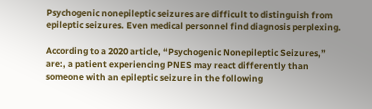Psychogenic nonepileptic seizures are difficult to distinguish from epileptic seizures. Even medical personnel find diagnosis perplexing.

According to a 2020 article, “Psychogenic Nonepileptic Seizures,” are:, a patient experiencing PNES may react differently than someone with an epileptic seizure in the following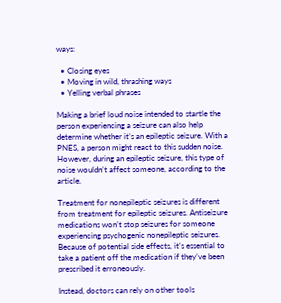ways:

  • Closing eyes
  • Moving in wild, thrashing ways
  • Yelling verbal phrases

Making a brief loud noise intended to startle the person experiencing a seizure can also help determine whether it’s an epileptic seizure. With a PNES, a person might react to this sudden noise. However, during an epileptic seizure, this type of noise wouldn’t affect someone, according to the article.

Treatment for nonepileptic seizures is different from treatment for epileptic seizures. Antiseizure medications won’t stop seizures for someone experiencing psychogenic nonepileptic seizures. Because of potential side effects, it’s essential to take a patient off the medication if they’ve been prescribed it erroneously.

Instead, doctors can rely on other tools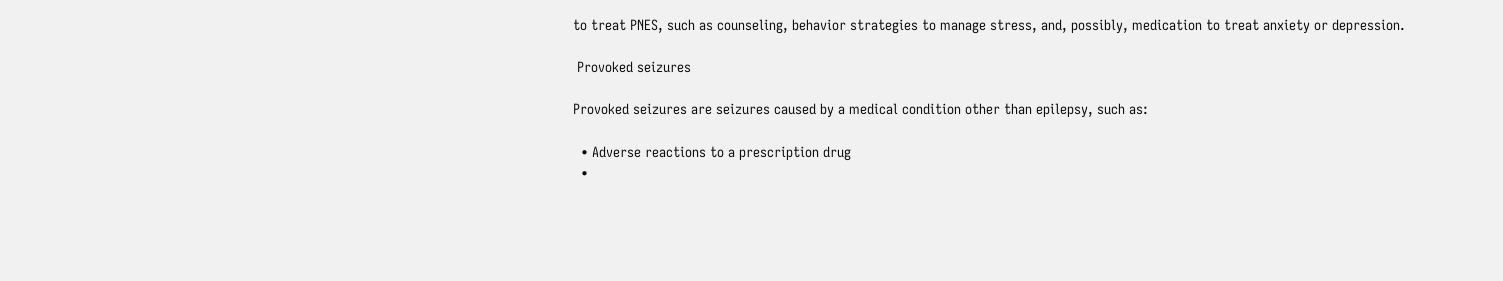to treat PNES, such as counseling, behavior strategies to manage stress, and, possibly, medication to treat anxiety or depression.

 Provoked seizures

Provoked seizures are seizures caused by a medical condition other than epilepsy, such as:

  • Adverse reactions to a prescription drug
  •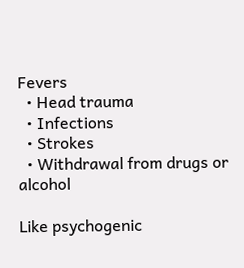Fevers
  • Head trauma
  • Infections
  • Strokes
  • Withdrawal from drugs or alcohol

Like psychogenic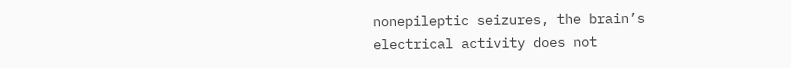nonepileptic seizures, the brain’s electrical activity does not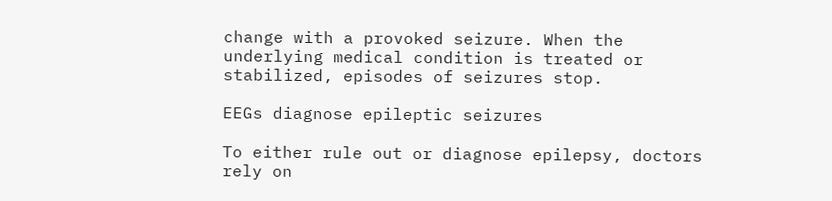change with a provoked seizure. When the underlying medical condition is treated or stabilized, episodes of seizures stop.

EEGs diagnose epileptic seizures

To either rule out or diagnose epilepsy, doctors rely on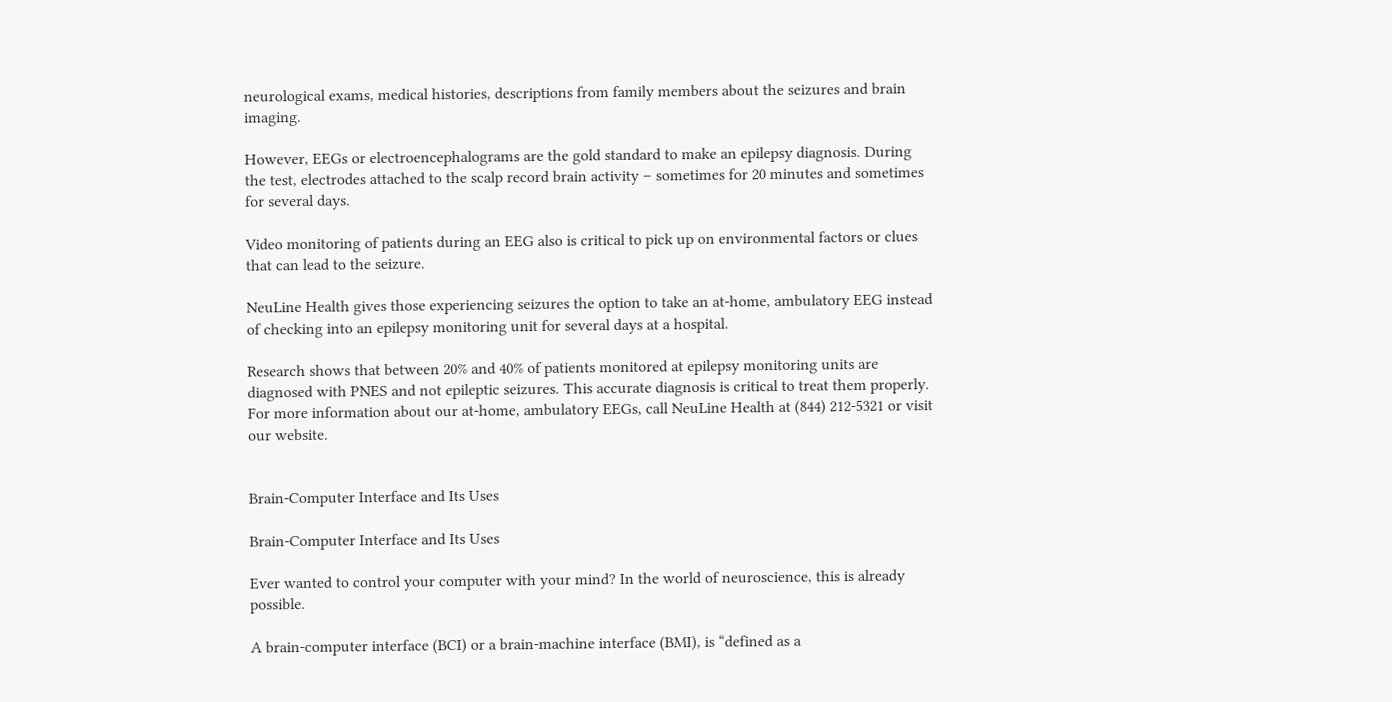neurological exams, medical histories, descriptions from family members about the seizures and brain imaging.

However, EEGs or electroencephalograms are the gold standard to make an epilepsy diagnosis. During the test, electrodes attached to the scalp record brain activity – sometimes for 20 minutes and sometimes for several days.

Video monitoring of patients during an EEG also is critical to pick up on environmental factors or clues that can lead to the seizure.

NeuLine Health gives those experiencing seizures the option to take an at-home, ambulatory EEG instead of checking into an epilepsy monitoring unit for several days at a hospital.

Research shows that between 20% and 40% of patients monitored at epilepsy monitoring units are diagnosed with PNES and not epileptic seizures. This accurate diagnosis is critical to treat them properly.
For more information about our at-home, ambulatory EEGs, call NeuLine Health at (844) 212-5321 or visit our website.


Brain-Computer Interface and Its Uses

Brain-Computer Interface and Its Uses

Ever wanted to control your computer with your mind? In the world of neuroscience, this is already possible.

A brain-computer interface (BCI) or a brain-machine interface (BMI), is “defined as a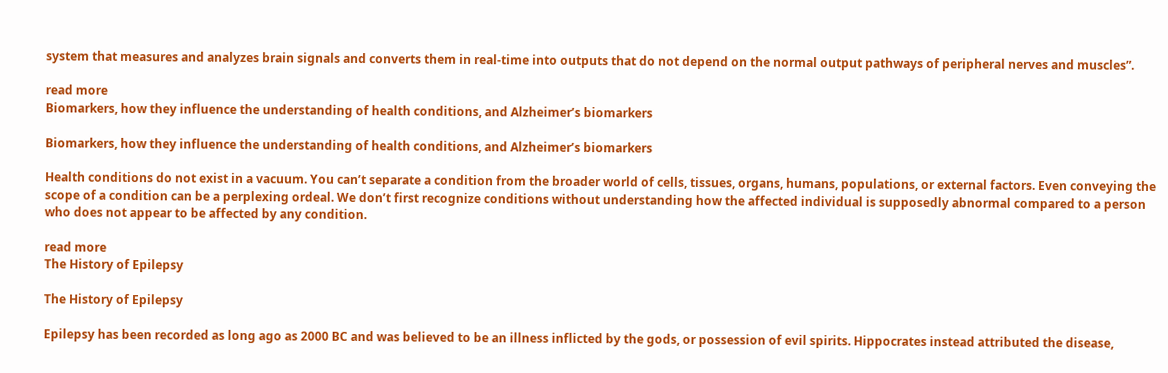system that measures and analyzes brain signals and converts them in real-time into outputs that do not depend on the normal output pathways of peripheral nerves and muscles”.

read more
Biomarkers, how they influence the understanding of health conditions, and Alzheimer’s biomarkers

Biomarkers, how they influence the understanding of health conditions, and Alzheimer’s biomarkers

Health conditions do not exist in a vacuum. You can’t separate a condition from the broader world of cells, tissues, organs, humans, populations, or external factors. Even conveying the scope of a condition can be a perplexing ordeal. We don’t first recognize conditions without understanding how the affected individual is supposedly abnormal compared to a person who does not appear to be affected by any condition.

read more
The History of Epilepsy

The History of Epilepsy

Epilepsy has been recorded as long ago as 2000 BC and was believed to be an illness inflicted by the gods, or possession of evil spirits. Hippocrates instead attributed the disease,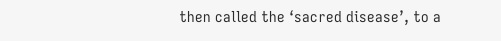then called the ‘sacred disease’, to a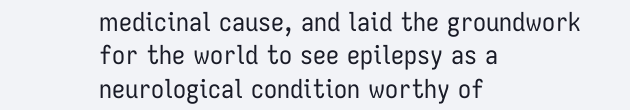medicinal cause, and laid the groundwork for the world to see epilepsy as a neurological condition worthy of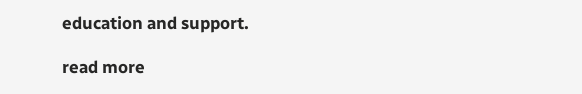education and support.

read more